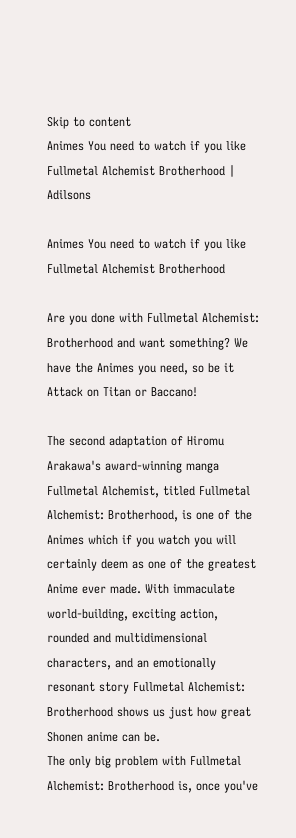Skip to content
Animes You need to watch if you like Fullmetal Alchemist Brotherhood | Adilsons

Animes You need to watch if you like Fullmetal Alchemist Brotherhood

Are you done with Fullmetal Alchemist: Brotherhood and want something? We have the Animes you need, so be it Attack on Titan or Baccano!

The second adaptation of Hiromu Arakawa's award-winning manga Fullmetal Alchemist, titled Fullmetal Alchemist: Brotherhood, is one of the Animes which if you watch you will certainly deem as one of the greatest Anime ever made. With immaculate world-building, exciting action, rounded and multidimensional characters, and an emotionally resonant story Fullmetal Alchemist: Brotherhood shows us just how great Shonen anime can be.
The only big problem with Fullmetal Alchemist: Brotherhood is, once you've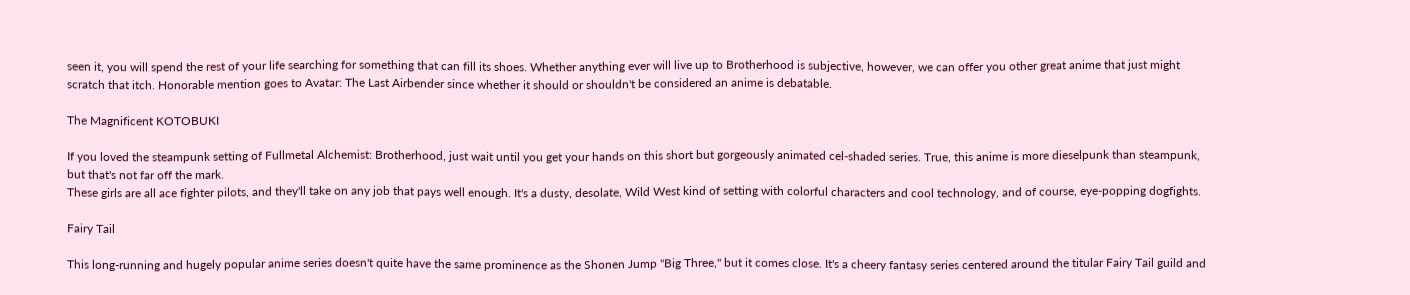seen it, you will spend the rest of your life searching for something that can fill its shoes. Whether anything ever will live up to Brotherhood is subjective, however, we can offer you other great anime that just might scratch that itch. Honorable mention goes to Avatar: The Last Airbender since whether it should or shouldn't be considered an anime is debatable.

The Magnificent KOTOBUKI

If you loved the steampunk setting of Fullmetal Alchemist: Brotherhood, just wait until you get your hands on this short but gorgeously animated cel-shaded series. True, this anime is more dieselpunk than steampunk, but that's not far off the mark.
These girls are all ace fighter pilots, and they'll take on any job that pays well enough. It's a dusty, desolate, Wild West kind of setting with colorful characters and cool technology, and of course, eye-popping dogfights.

Fairy Tail

This long-running and hugely popular anime series doesn't quite have the same prominence as the Shonen Jump "Big Three," but it comes close. It's a cheery fantasy series centered around the titular Fairy Tail guild and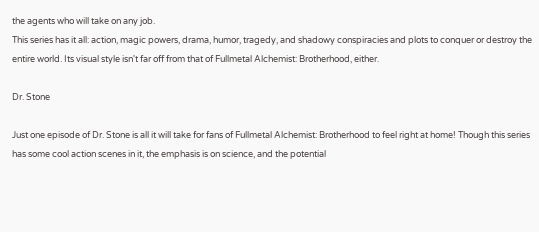the agents who will take on any job.
This series has it all: action, magic powers, drama, humor, tragedy, and shadowy conspiracies and plots to conquer or destroy the entire world. Its visual style isn't far off from that of Fullmetal Alchemist: Brotherhood, either.

Dr. Stone

Just one episode of Dr. Stone is all it will take for fans of Fullmetal Alchemist: Brotherhood to feel right at home! Though this series has some cool action scenes in it, the emphasis is on science, and the potential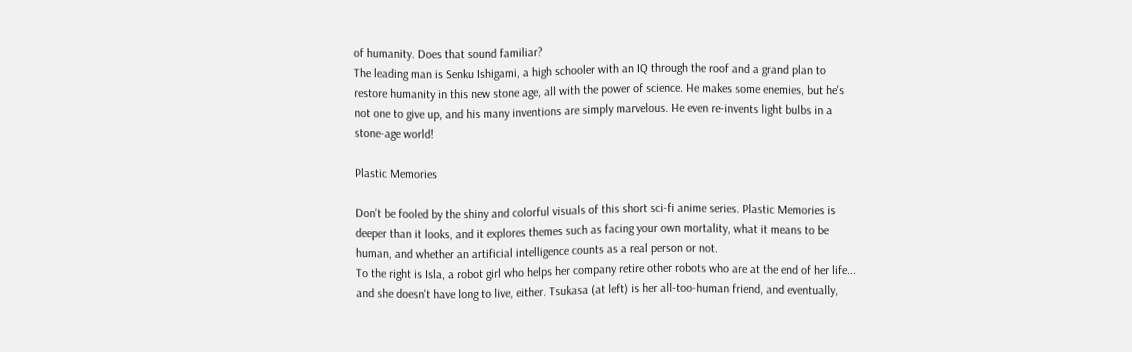of humanity. Does that sound familiar?
The leading man is Senku Ishigami, a high schooler with an IQ through the roof and a grand plan to restore humanity in this new stone age, all with the power of science. He makes some enemies, but he's not one to give up, and his many inventions are simply marvelous. He even re-invents light bulbs in a stone-age world!

Plastic Memories

Don't be fooled by the shiny and colorful visuals of this short sci-fi anime series. Plastic Memories is deeper than it looks, and it explores themes such as facing your own mortality, what it means to be human, and whether an artificial intelligence counts as a real person or not.
To the right is Isla, a robot girl who helps her company retire other robots who are at the end of her life... and she doesn't have long to live, either. Tsukasa (at left) is her all-too-human friend, and eventually,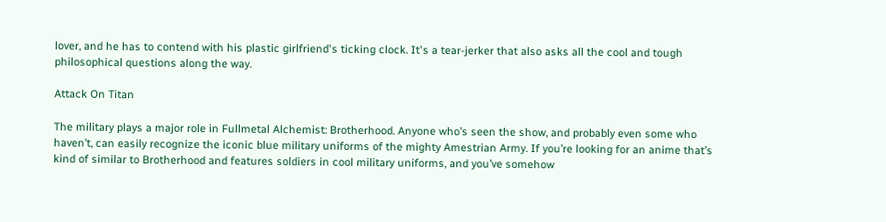lover, and he has to contend with his plastic girlfriend's ticking clock. It's a tear-jerker that also asks all the cool and tough philosophical questions along the way.

Attack On Titan

The military plays a major role in Fullmetal Alchemist: Brotherhood. Anyone who’s seen the show, and probably even some who haven’t, can easily recognize the iconic blue military uniforms of the mighty Amestrian Army. If you’re looking for an anime that’s kind of similar to Brotherhood and features soldiers in cool military uniforms, and you’ve somehow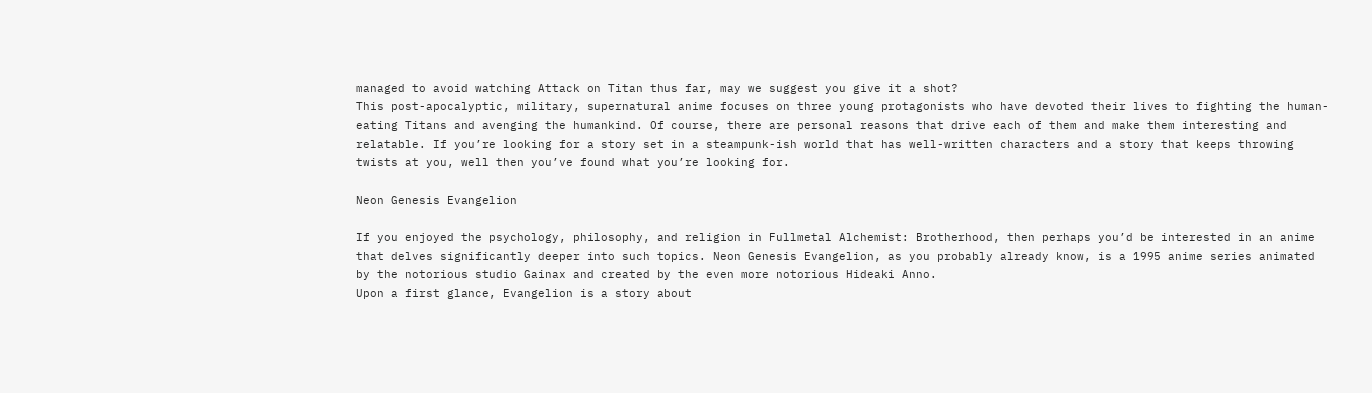managed to avoid watching Attack on Titan thus far, may we suggest you give it a shot?
This post-apocalyptic, military, supernatural anime focuses on three young protagonists who have devoted their lives to fighting the human-eating Titans and avenging the humankind. Of course, there are personal reasons that drive each of them and make them interesting and relatable. If you’re looking for a story set in a steampunk-ish world that has well-written characters and a story that keeps throwing twists at you, well then you’ve found what you’re looking for.

Neon Genesis Evangelion

If you enjoyed the psychology, philosophy, and religion in Fullmetal Alchemist: Brotherhood, then perhaps you’d be interested in an anime that delves significantly deeper into such topics. Neon Genesis Evangelion, as you probably already know, is a 1995 anime series animated by the notorious studio Gainax and created by the even more notorious Hideaki Anno.
Upon a first glance, Evangelion is a story about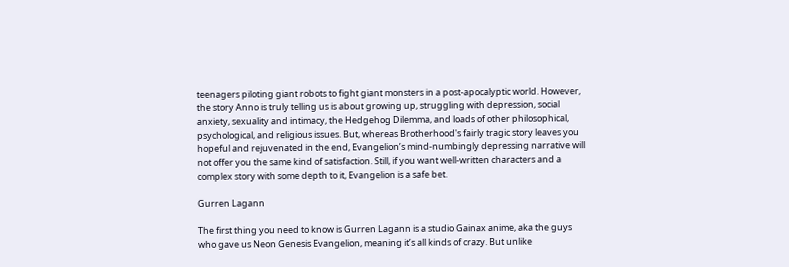teenagers piloting giant robots to fight giant monsters in a post-apocalyptic world. However, the story Anno is truly telling us is about growing up, struggling with depression, social anxiety, sexuality and intimacy, the Hedgehog Dilemma, and loads of other philosophical, psychological, and religious issues. But, whereas Brotherhood's fairly tragic story leaves you hopeful and rejuvenated in the end, Evangelion’s mind-numbingly depressing narrative will not offer you the same kind of satisfaction. Still, if you want well-written characters and a complex story with some depth to it, Evangelion is a safe bet.

Gurren Lagann

The first thing you need to know is Gurren Lagann is a studio Gainax anime, aka the guys who gave us Neon Genesis Evangelion, meaning it’s all kinds of crazy. But unlike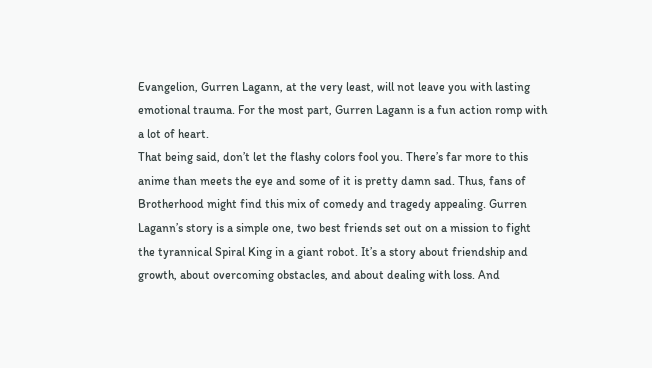Evangelion, Gurren Lagann, at the very least, will not leave you with lasting emotional trauma. For the most part, Gurren Lagann is a fun action romp with a lot of heart.
That being said, don’t let the flashy colors fool you. There’s far more to this anime than meets the eye and some of it is pretty damn sad. Thus, fans of Brotherhood might find this mix of comedy and tragedy appealing. Gurren Lagann’s story is a simple one, two best friends set out on a mission to fight the tyrannical Spiral King in a giant robot. It’s a story about friendship and growth, about overcoming obstacles, and about dealing with loss. And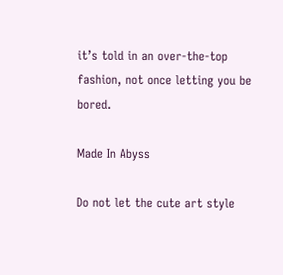it’s told in an over-the-top fashion, not once letting you be bored.

Made In Abyss

Do not let the cute art style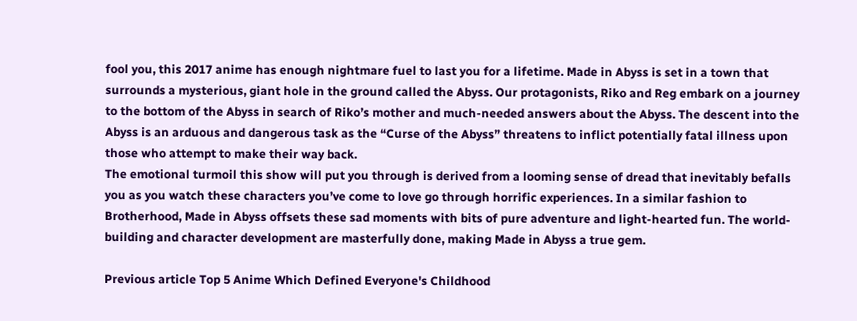fool you, this 2017 anime has enough nightmare fuel to last you for a lifetime. Made in Abyss is set in a town that surrounds a mysterious, giant hole in the ground called the Abyss. Our protagonists, Riko and Reg embark on a journey to the bottom of the Abyss in search of Riko’s mother and much-needed answers about the Abyss. The descent into the Abyss is an arduous and dangerous task as the “Curse of the Abyss” threatens to inflict potentially fatal illness upon those who attempt to make their way back.
The emotional turmoil this show will put you through is derived from a looming sense of dread that inevitably befalls you as you watch these characters you’ve come to love go through horrific experiences. In a similar fashion to Brotherhood, Made in Abyss offsets these sad moments with bits of pure adventure and light-hearted fun. The world-building and character development are masterfully done, making Made in Abyss a true gem.

Previous article Top 5 Anime Which Defined Everyone's Childhood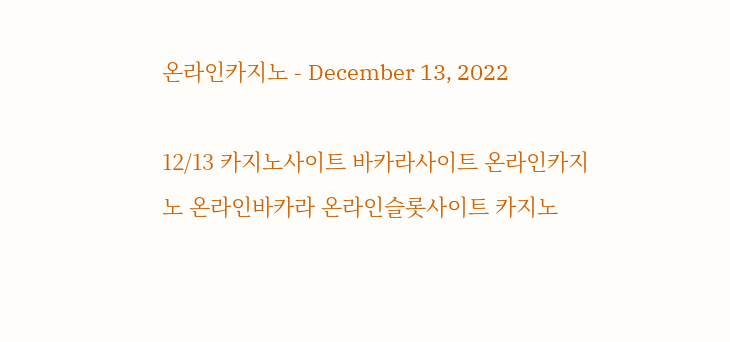온라인카지노 - December 13, 2022

12/13 카지노사이트 바카라사이트 온라인카지노 온라인바카라 온라인슬롯사이트 카지노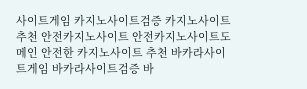사이트게임 카지노사이트검증 카지노사이트추천 안전카지노사이트 안전카지노사이트도메인 안전한 카지노사이트 추천 바카라사이트게임 바카라사이트검증 바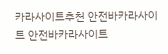카라사이트추천 안전바카라사이트 안전바카라사이트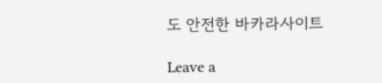도 안전한 바카라사이트

Leave a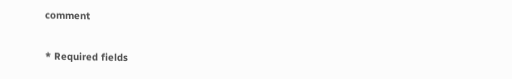comment

* Required fields